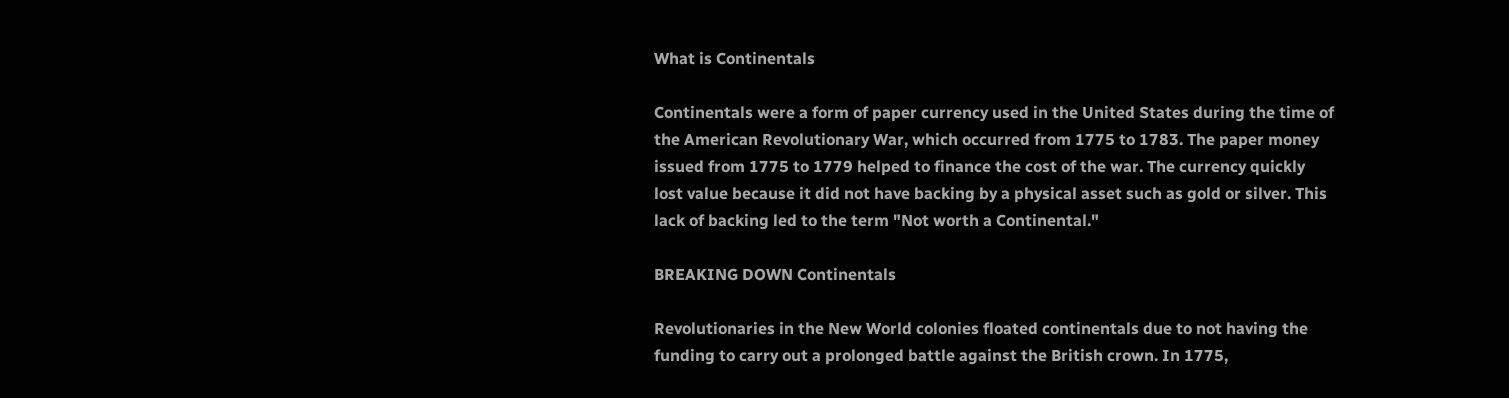What is Continentals

Continentals were a form of paper currency used in the United States during the time of the American Revolutionary War, which occurred from 1775 to 1783. The paper money issued from 1775 to 1779 helped to finance the cost of the war. The currency quickly lost value because it did not have backing by a physical asset such as gold or silver. This lack of backing led to the term "Not worth a Continental."

BREAKING DOWN Continentals

Revolutionaries in the New World colonies floated continentals due to not having the funding to carry out a prolonged battle against the British crown. In 1775,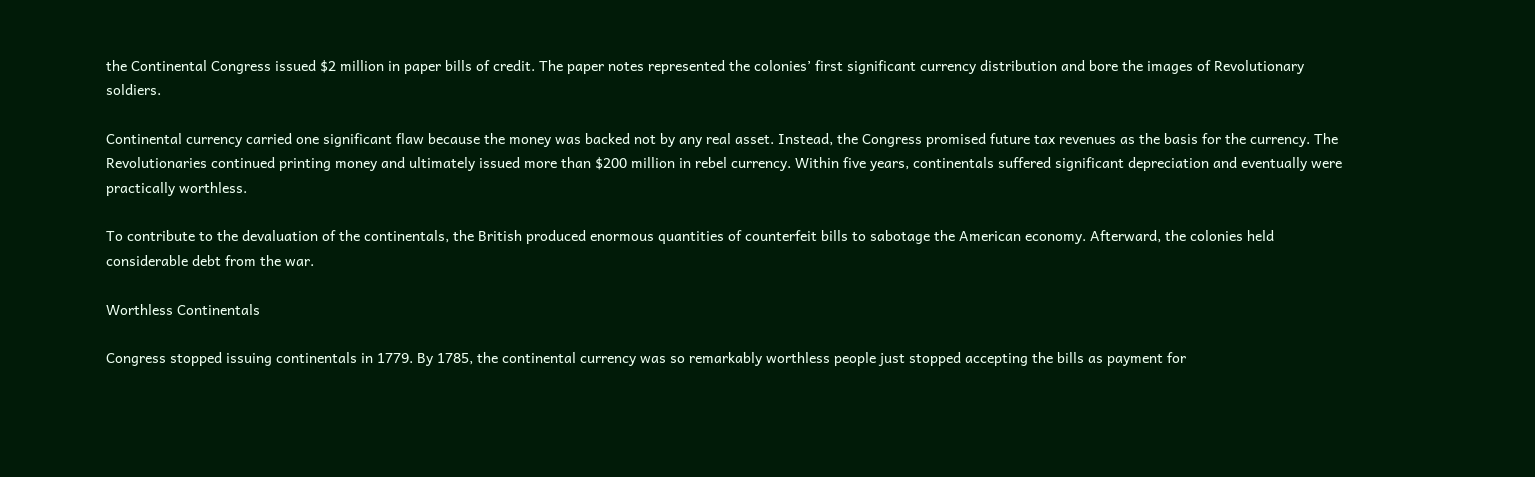the Continental Congress issued $2 million in paper bills of credit. The paper notes represented the colonies’ first significant currency distribution and bore the images of Revolutionary soldiers.

Continental currency carried one significant flaw because the money was backed not by any real asset. Instead, the Congress promised future tax revenues as the basis for the currency. The Revolutionaries continued printing money and ultimately issued more than $200 million in rebel currency. Within five years, continentals suffered significant depreciation and eventually were practically worthless.

To contribute to the devaluation of the continentals, the British produced enormous quantities of counterfeit bills to sabotage the American economy. Afterward, the colonies held considerable debt from the war.

Worthless Continentals

Congress stopped issuing continentals in 1779. By 1785, the continental currency was so remarkably worthless people just stopped accepting the bills as payment for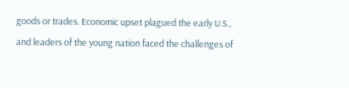goods or trades. Economic upset plagued the early U.S., and leaders of the young nation faced the challenges of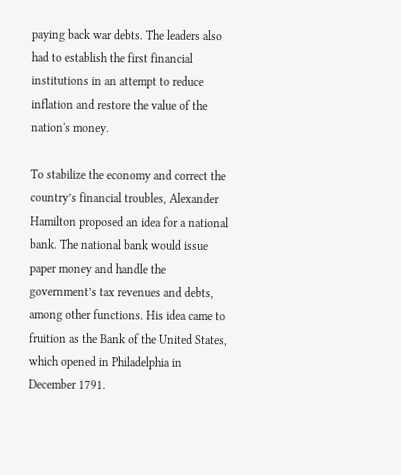paying back war debts. The leaders also had to establish the first financial institutions in an attempt to reduce inflation and restore the value of the nation's money.

To stabilize the economy and correct the country’s financial troubles, Alexander Hamilton proposed an idea for a national bank. The national bank would issue paper money and handle the government’s tax revenues and debts, among other functions. His idea came to fruition as the Bank of the United States, which opened in Philadelphia in December 1791.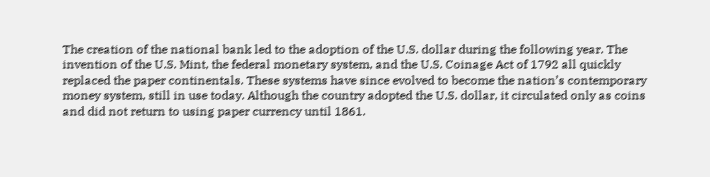The creation of the national bank led to the adoption of the U.S. dollar during the following year. The invention of the U.S. Mint, the federal monetary system, and the U.S. Coinage Act of 1792 all quickly replaced the paper continentals. These systems have since evolved to become the nation’s contemporary money system, still in use today. Although the country adopted the U.S. dollar, it circulated only as coins and did not return to using paper currency until 1861.